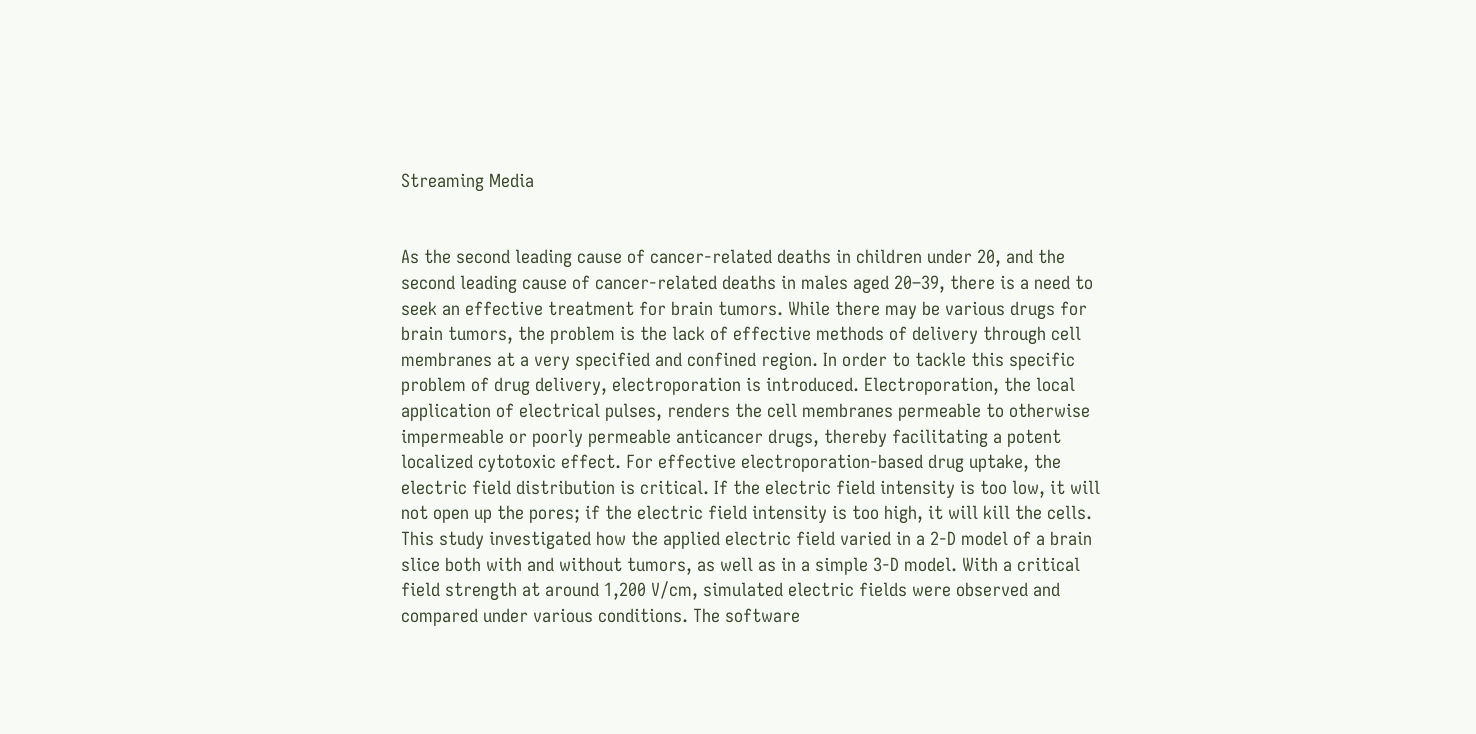Streaming Media


As the second leading cause of cancer-related deaths in children under 20, and the second leading cause of cancer-related deaths in males aged 20–39, there is a need to seek an effective treatment for brain tumors. While there may be various drugs for brain tumors, the problem is the lack of effective methods of delivery through cell membranes at a very specified and confined region. In order to tackle this specific problem of drug delivery, electroporation is introduced. Electroporation, the local application of electrical pulses, renders the cell membranes permeable to otherwise impermeable or poorly permeable anticancer drugs, thereby facilitating a potent localized cytotoxic effect. For effective electroporation-based drug uptake, the electric field distribution is critical. If the electric field intensity is too low, it will not open up the pores; if the electric field intensity is too high, it will kill the cells. This study investigated how the applied electric field varied in a 2-D model of a brain slice both with and without tumors, as well as in a simple 3-D model. With a critical field strength at around 1,200 V/cm, simulated electric fields were observed and compared under various conditions. The software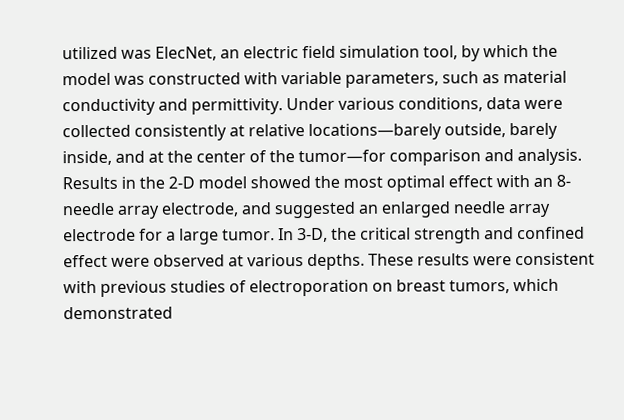utilized was ElecNet, an electric field simulation tool, by which the model was constructed with variable parameters, such as material conductivity and permittivity. Under various conditions, data were collected consistently at relative locations—barely outside, barely inside, and at the center of the tumor—for comparison and analysis. Results in the 2-D model showed the most optimal effect with an 8-needle array electrode, and suggested an enlarged needle array electrode for a large tumor. In 3-D, the critical strength and confined effect were observed at various depths. These results were consistent with previous studies of electroporation on breast tumors, which demonstrated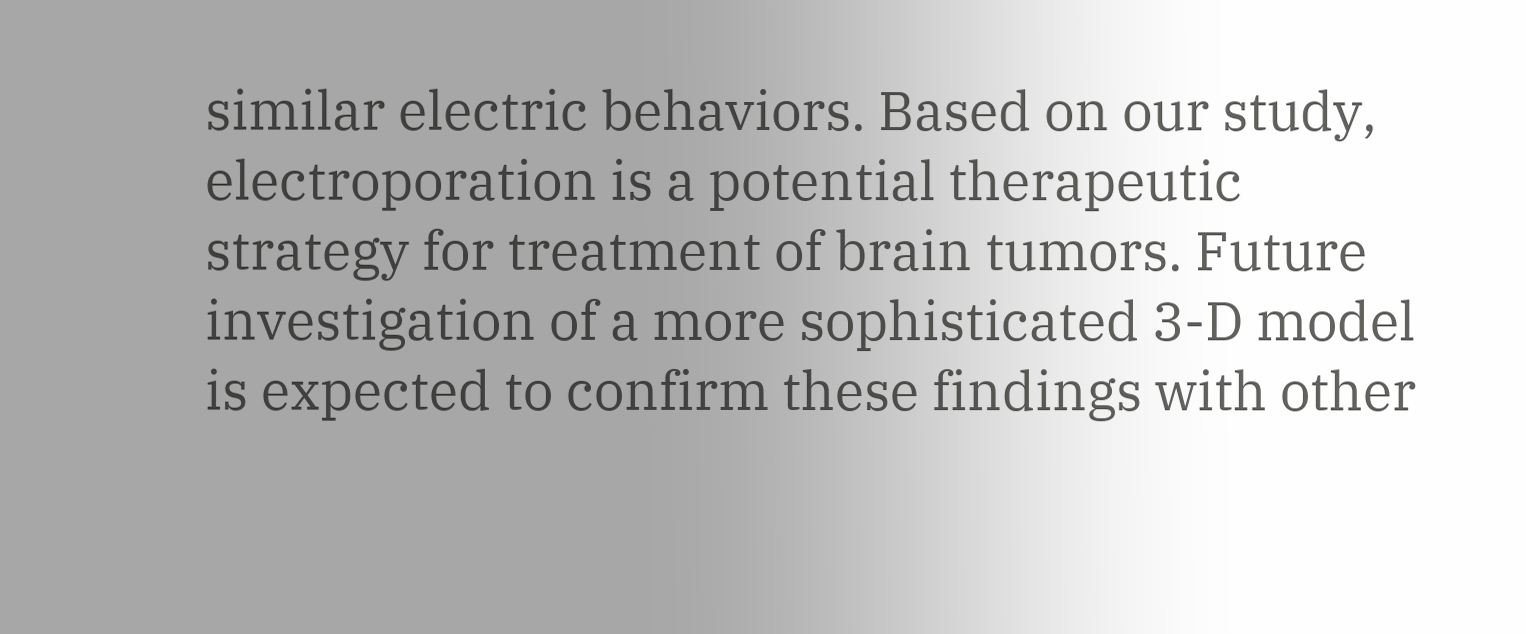similar electric behaviors. Based on our study, electroporation is a potential therapeutic strategy for treatment of brain tumors. Future investigation of a more sophisticated 3-D model is expected to confirm these findings with other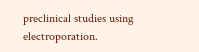preclinical studies using electroporation.